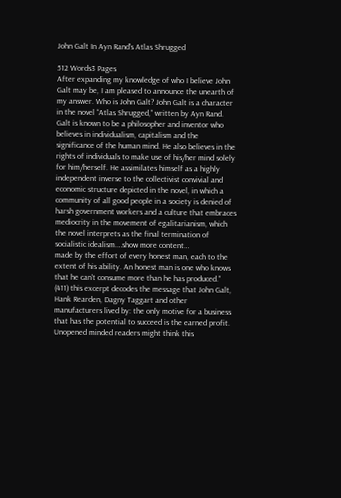John Galt In Ayn Rand's Atlas Shrugged

512 Words3 Pages
After expanding my knowledge of who I believe John Galt may be, I am pleased to announce the unearth of my answer. Who is John Galt? John Galt is a character in the novel “Atlas Shrugged,” written by Ayn Rand. Galt is known to be a philosopher and inventor who believes in individualism, capitalism and the significance of the human mind. He also believes in the rights of individuals to make use of his/her mind solely for him/herself. He assimilates himself as a highly independent inverse to the collectivist convivial and economic structure depicted in the novel, in which a community of all good people in a society is denied of harsh government workers and a culture that embraces mediocrity in the movement of egalitarianism, which the novel interprets as the final termination of socialistic idealism.…show more content…
made by the effort of every honest man, each to the extent of his ability. An honest man is one who knows that he can't consume more than he has produced.” (411) this excerpt decodes the message that John Galt, Hank Rearden, Dagny Taggart and other manufacturers lived by: the only motive for a business that has the potential to succeed is the earned profit. Unopened minded readers might think this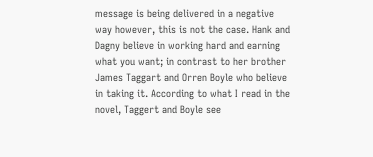message is being delivered in a negative way however, this is not the case. Hank and Dagny believe in working hard and earning what you want; in contrast to her brother James Taggart and Orren Boyle who believe in taking it. According to what I read in the novel, Taggert and Boyle see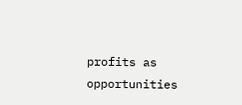profits as opportunities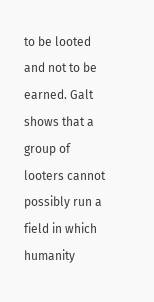to be looted and not to be earned. Galt shows that a group of looters cannot possibly run a field in which humanity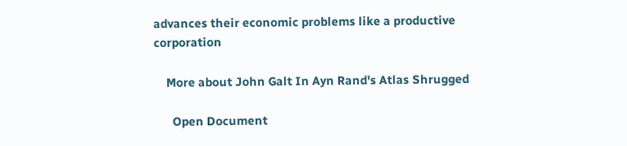advances their economic problems like a productive corporation

    More about John Galt In Ayn Rand's Atlas Shrugged

      Open Document